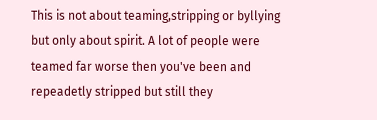This is not about teaming,stripping or byllying but only about spirit. A lot of people were teamed far worse then you've been and repeadetly stripped but still they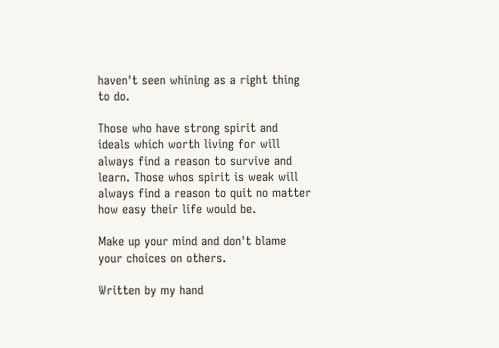haven't seen whining as a right thing to do.

Those who have strong spirit and ideals which worth living for will always find a reason to survive and learn. Those whos spirit is weak will always find a reason to quit no matter how easy their life would be.

Make up your mind and don't blame your choices on others.

Written by my hand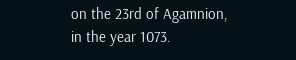on the 23rd of Agamnion, in the year 1073.